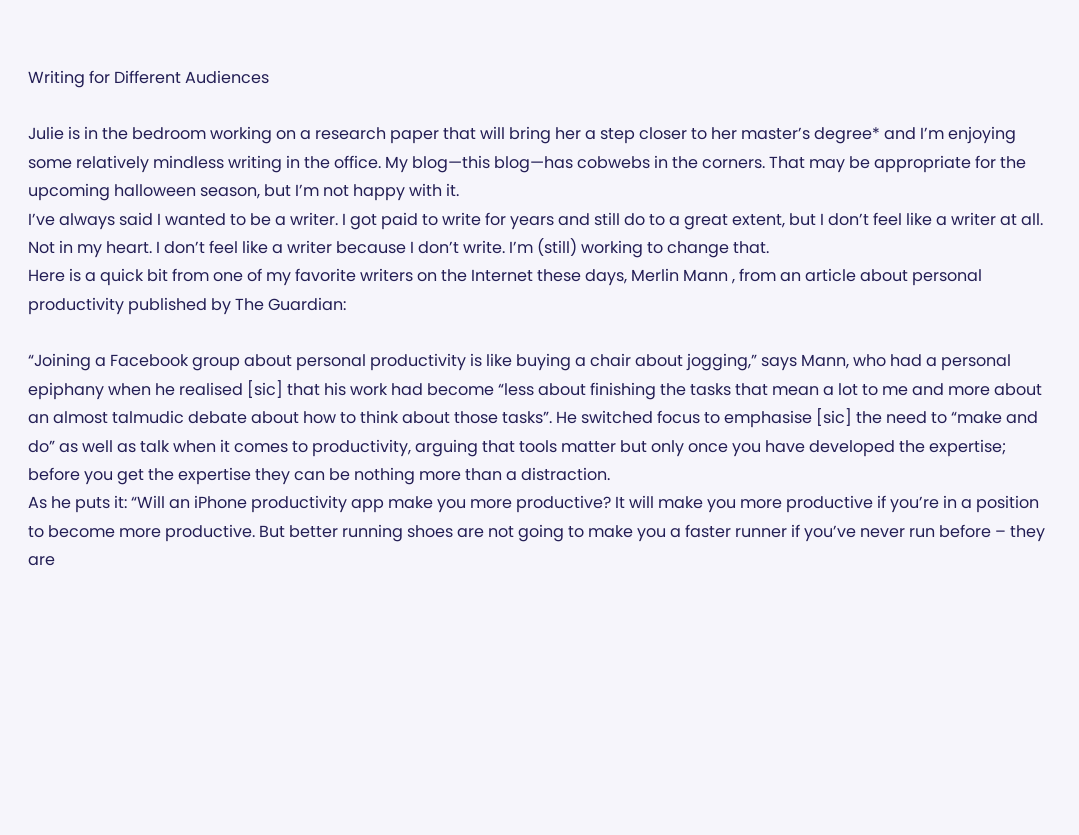Writing for Different Audiences

Julie is in the bedroom working on a research paper that will bring her a step closer to her master’s degree* and I’m enjoying some relatively mindless writing in the office. My blog—this blog—has cobwebs in the corners. That may be appropriate for the upcoming halloween season, but I’m not happy with it.
I’ve always said I wanted to be a writer. I got paid to write for years and still do to a great extent, but I don’t feel like a writer at all. Not in my heart. I don’t feel like a writer because I don’t write. I’m (still) working to change that.
Here is a quick bit from one of my favorite writers on the Internet these days, Merlin Mann , from an article about personal productivity published by The Guardian:

“Joining a Facebook group about personal productivity is like buying a chair about jogging,” says Mann, who had a personal epiphany when he realised [sic] that his work had become “less about finishing the tasks that mean a lot to me and more about an almost talmudic debate about how to think about those tasks”. He switched focus to emphasise [sic] the need to “make and do” as well as talk when it comes to productivity, arguing that tools matter but only once you have developed the expertise; before you get the expertise they can be nothing more than a distraction.
As he puts it: “Will an iPhone productivity app make you more productive? It will make you more productive if you’re in a position to become more productive. But better running shoes are not going to make you a faster runner if you’ve never run before – they are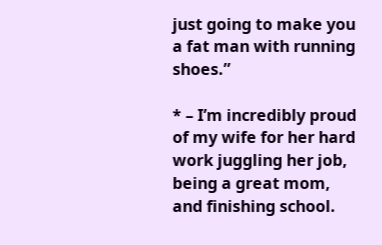just going to make you a fat man with running shoes.”

* – I’m incredibly proud of my wife for her hard work juggling her job, being a great mom, and finishing school.